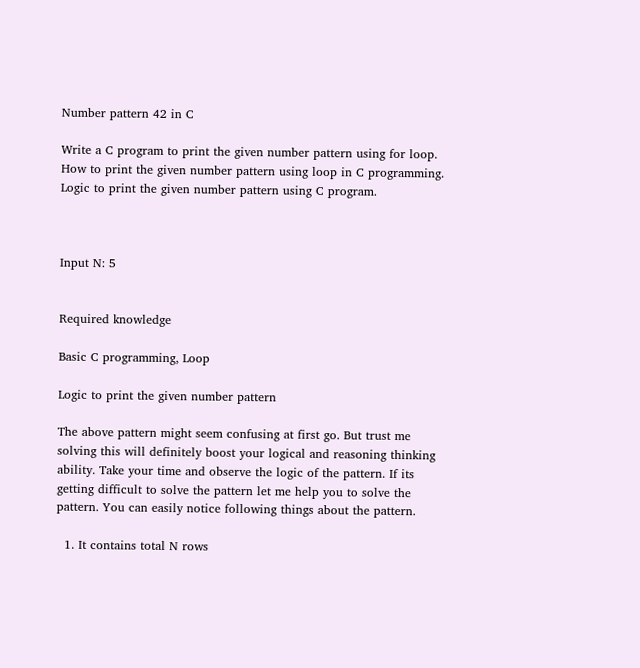Number pattern 42 in C

Write a C program to print the given number pattern using for loop. How to print the given number pattern using loop in C programming. Logic to print the given number pattern using C program.



Input N: 5


Required knowledge

Basic C programming, Loop

Logic to print the given number pattern

The above pattern might seem confusing at first go. But trust me solving this will definitely boost your logical and reasoning thinking ability. Take your time and observe the logic of the pattern. If its getting difficult to solve the pattern let me help you to solve the pattern. You can easily notice following things about the pattern.

  1. It contains total N rows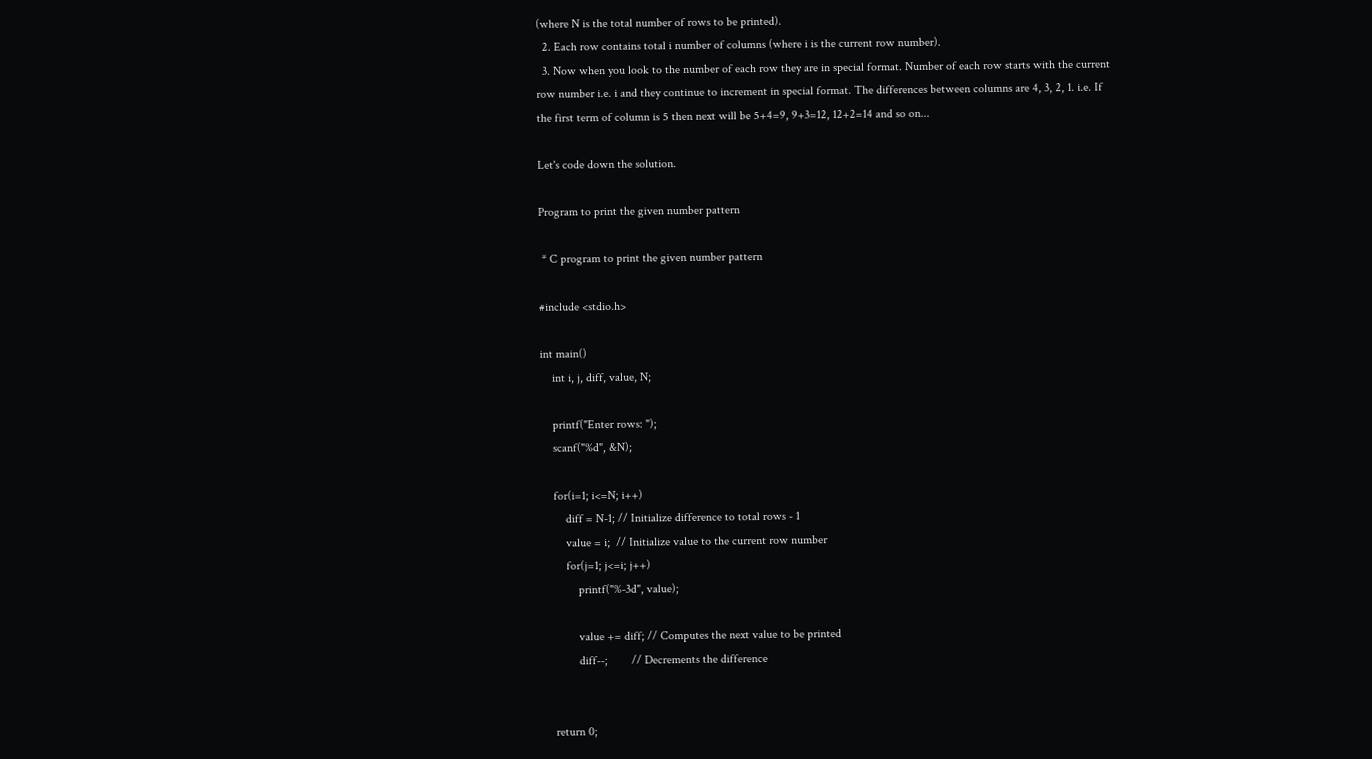(where N is the total number of rows to be printed).
  2. Each row contains total i number of columns (where i is the current row number).
  3. Now when you look to the number of each row they are in special format. Number of each row starts with the current row number i.e. i and they continue to increment in special format. The differences between columns are 4, 3, 2, 1. i.e. If the first term of column is 5 then next will be 5+4=9, 9+3=12, 12+2=14 and so on...

Let's code down the solution.

Program to print the given number pattern

 * C program to print the given number pattern

#include <stdio.h>

int main()
    int i, j, diff, value, N;

    printf("Enter rows: ");
    scanf("%d", &N);

    for(i=1; i<=N; i++)
        diff = N-1; // Initialize difference to total rows - 1
        value = i;  // Initialize value to the current row number
        for(j=1; j<=i; j++)
            printf("%-3d", value);

            value += diff; // Computes the next value to be printed
            diff--;        // Decrements the difference


    return 0;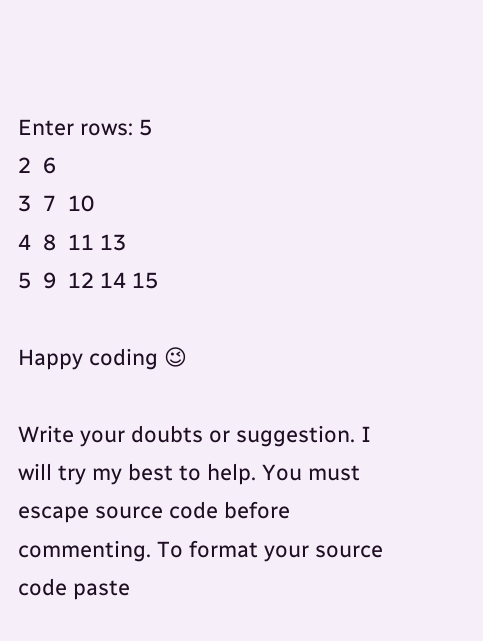Enter rows: 5
2  6
3  7  10
4  8  11 13
5  9  12 14 15

Happy coding 😉

Write your doubts or suggestion. I will try my best to help. You must escape source code before commenting. To format your source code paste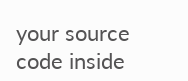your source code inside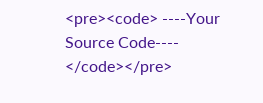<pre><code> ----Your Source Code---- </code></pre>